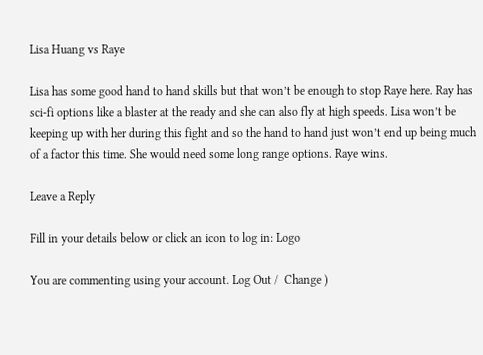Lisa Huang vs Raye

Lisa has some good hand to hand skills but that won’t be enough to stop Raye here. Ray has sci-fi options like a blaster at the ready and she can also fly at high speeds. Lisa won’t be keeping up with her during this fight and so the hand to hand just won’t end up being much of a factor this time. She would need some long range options. Raye wins.

Leave a Reply

Fill in your details below or click an icon to log in: Logo

You are commenting using your account. Log Out /  Change )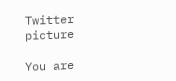Twitter picture

You are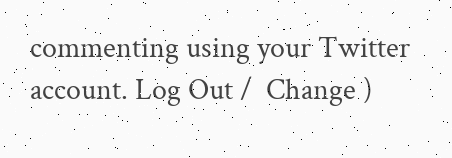commenting using your Twitter account. Log Out /  Change )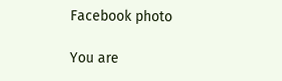Facebook photo

You are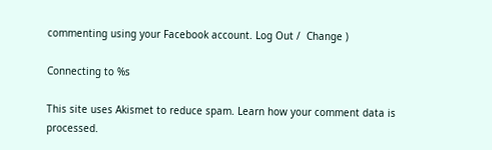commenting using your Facebook account. Log Out /  Change )

Connecting to %s

This site uses Akismet to reduce spam. Learn how your comment data is processed.